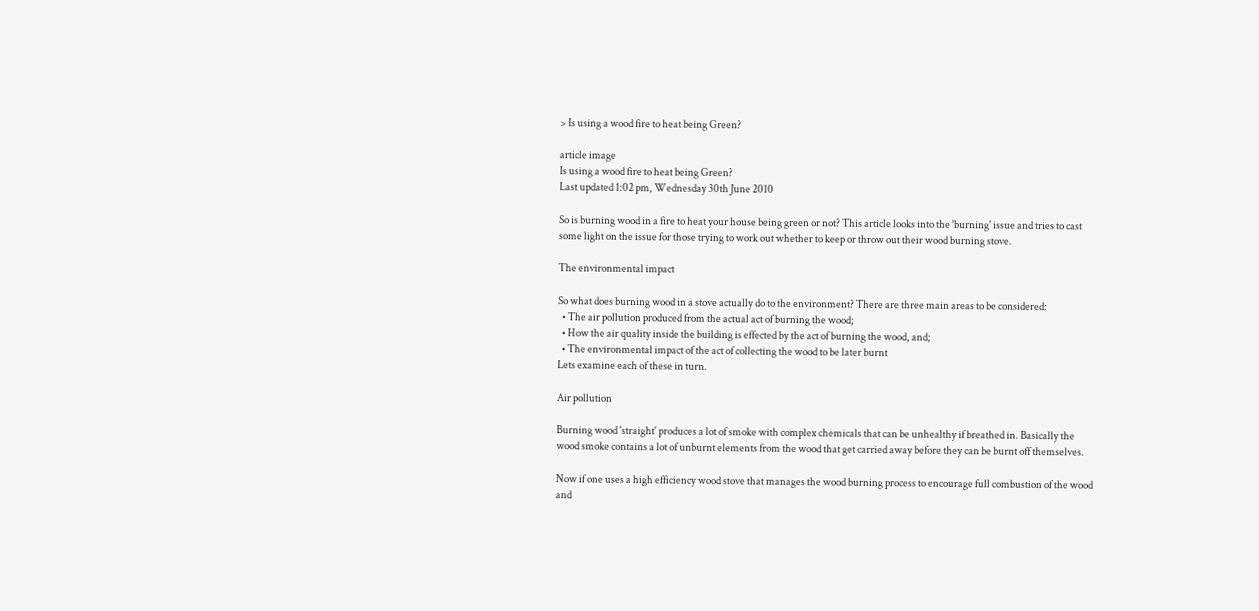> Is using a wood fire to heat being Green?

article image
Is using a wood fire to heat being Green?
Last updated 1:02 pm, Wednesday 30th June 2010

So is burning wood in a fire to heat your house being green or not? This article looks into the 'burning' issue and tries to cast some light on the issue for those trying to work out whether to keep or throw out their wood burning stove.

The environmental impact

So what does burning wood in a stove actually do to the environment? There are three main areas to be considered:
  • The air pollution produced from the actual act of burning the wood;
  • How the air quality inside the building is effected by the act of burning the wood, and;
  • The environmental impact of the act of collecting the wood to be later burnt
Lets examine each of these in turn.

Air pollution

Burning wood 'straight' produces a lot of smoke with complex chemicals that can be unhealthy if breathed in. Basically the wood smoke contains a lot of unburnt elements from the wood that get carried away before they can be burnt off themselves.

Now if one uses a high efficiency wood stove that manages the wood burning process to encourage full combustion of the wood and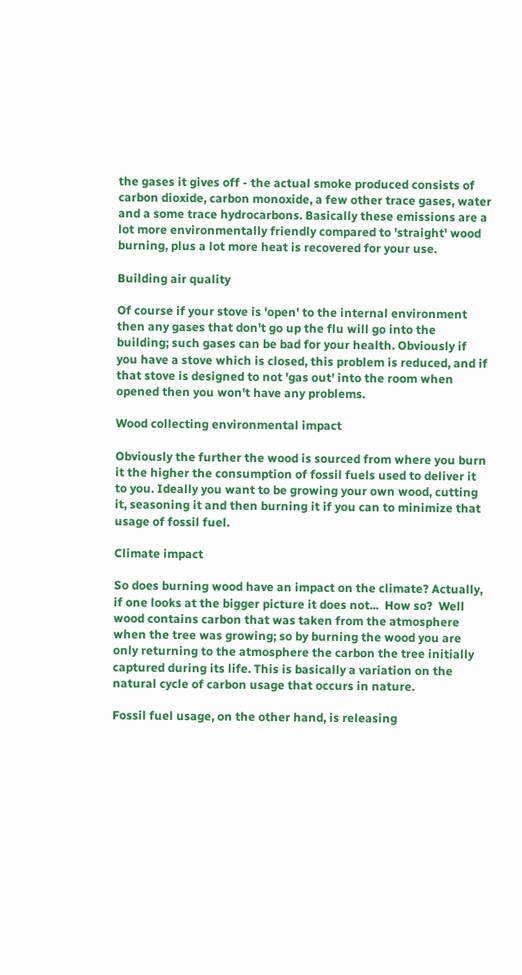the gases it gives off - the actual smoke produced consists of carbon dioxide, carbon monoxide, a few other trace gases, water and a some trace hydrocarbons. Basically these emissions are a lot more environmentally friendly compared to 'straight' wood burning, plus a lot more heat is recovered for your use.

Building air quality

Of course if your stove is 'open' to the internal environment then any gases that don't go up the flu will go into the building; such gases can be bad for your health. Obviously if you have a stove which is closed, this problem is reduced, and if that stove is designed to not 'gas out' into the room when opened then you won't have any problems.

Wood collecting environmental impact

Obviously the further the wood is sourced from where you burn it the higher the consumption of fossil fuels used to deliver it to you. Ideally you want to be growing your own wood, cutting it, seasoning it and then burning it if you can to minimize that usage of fossil fuel.

Climate impact

So does burning wood have an impact on the climate? Actually, if one looks at the bigger picture it does not...  How so?  Well wood contains carbon that was taken from the atmosphere when the tree was growing; so by burning the wood you are only returning to the atmosphere the carbon the tree initially captured during its life. This is basically a variation on the natural cycle of carbon usage that occurs in nature.

Fossil fuel usage, on the other hand, is releasing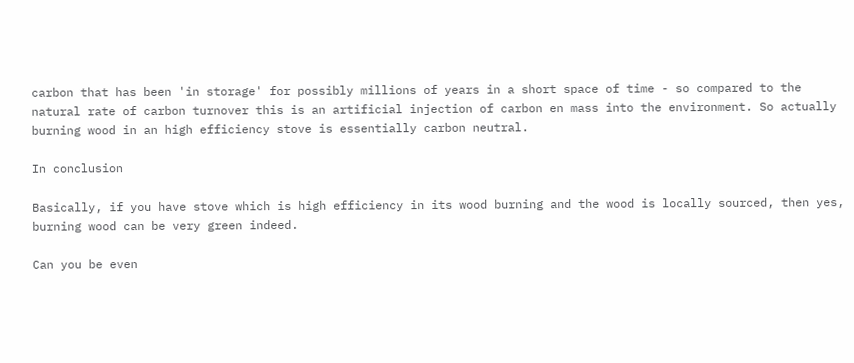carbon that has been 'in storage' for possibly millions of years in a short space of time - so compared to the natural rate of carbon turnover this is an artificial injection of carbon en mass into the environment. So actually burning wood in an high efficiency stove is essentially carbon neutral.

In conclusion

Basically, if you have stove which is high efficiency in its wood burning and the wood is locally sourced, then yes, burning wood can be very green indeed.

Can you be even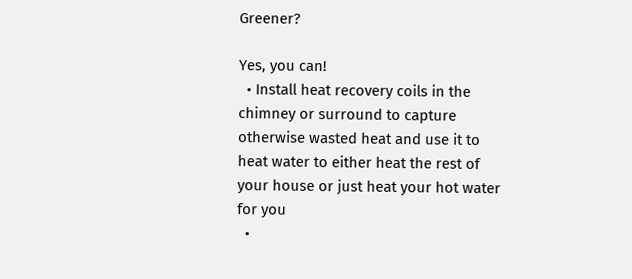Greener?

Yes, you can!
  • Install heat recovery coils in the chimney or surround to capture otherwise wasted heat and use it to heat water to either heat the rest of your house or just heat your hot water for you
  •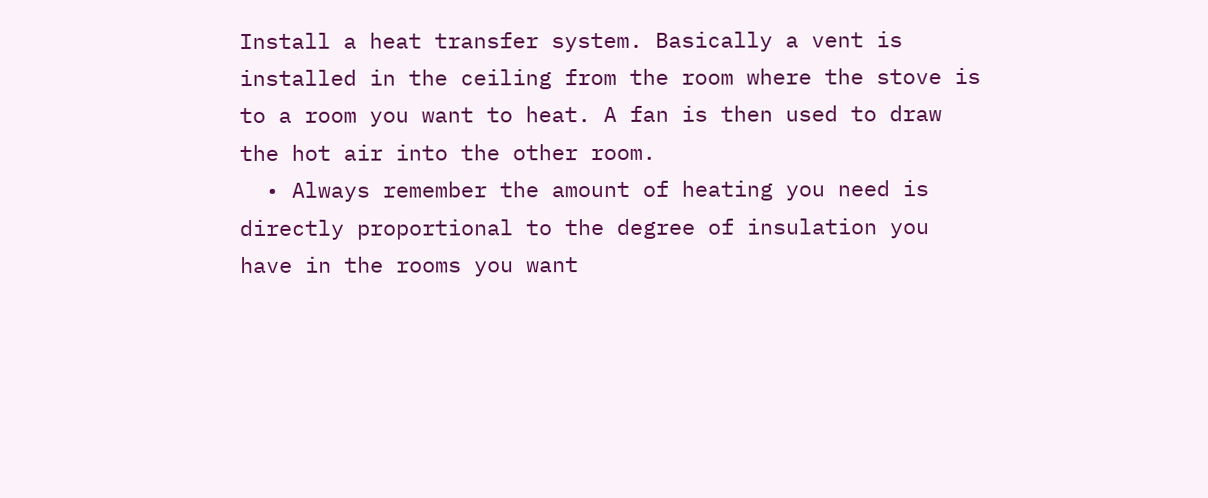Install a heat transfer system. Basically a vent is installed in the ceiling from the room where the stove is to a room you want to heat. A fan is then used to draw the hot air into the other room.
  • Always remember the amount of heating you need is directly proportional to the degree of insulation you have in the rooms you want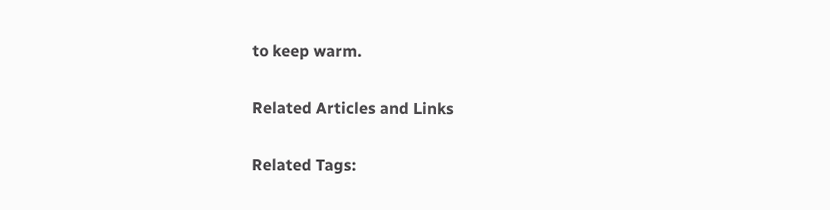to keep warm.

Related Articles and Links

Related Tags: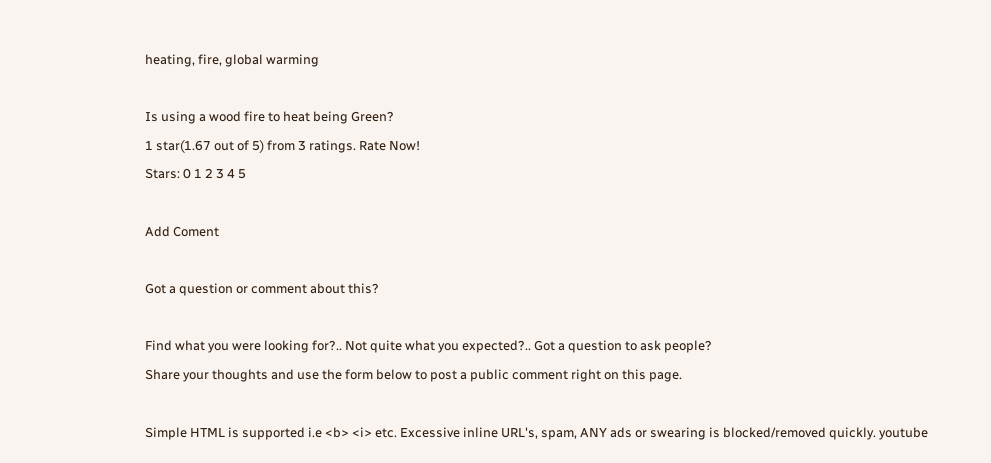heating, fire, global warming

Is using a wood fire to heat being Green?
1 star(1.67 out of 5) from 3 ratings. Rate Now!
Stars: 0 1 2 3 4 5

Add Coment

Got a question or comment about this?

Find what you were looking for?.. Not quite what you expected?.. Got a question to ask people?
Share your thoughts and use the form below to post a public comment right on this page.

Simple HTML is supported i.e <b> <i> etc. Excessive inline URL's, spam, ANY ads or swearing is blocked/removed quickly. youtube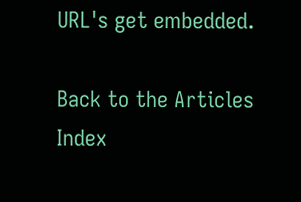URL's get embedded.

Back to the Articles Index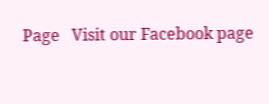Page   Visit our Facebook page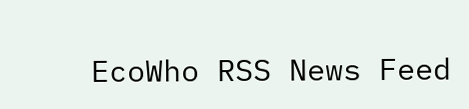EcoWho RSS News Feed